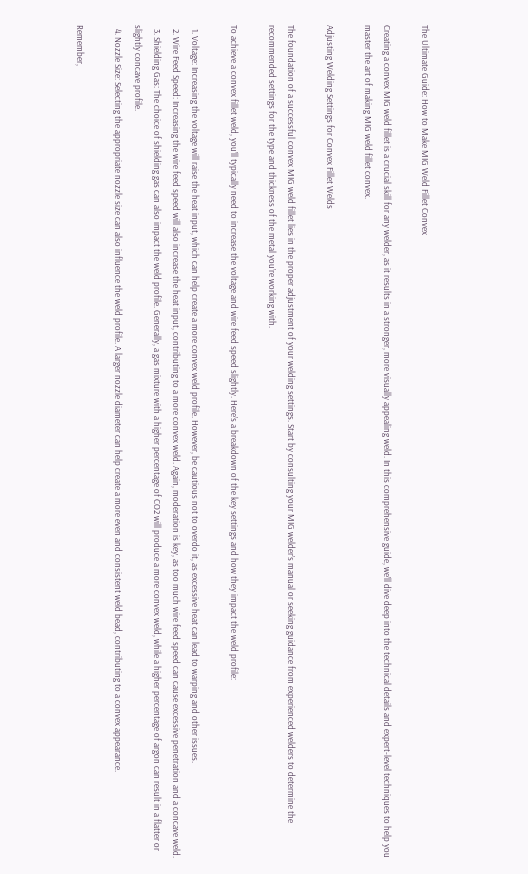The Ultimate Guide: How to Make MIG Weld Fillet Convex

Creating a convex MIG weld fillet is a crucial skill for any welder, as it results in a stronger, more visually appealing weld. In this comprehensive guide, we’ll dive deep into the technical details and expert-level techniques to help you master the art of making MIG weld fillet convex.

Adjusting Welding Settings for Convex Fillet Welds

The foundation of a successful convex MIG weld fillet lies in the proper adjustment of your welding settings. Start by consulting your MIG welder’s manual or seeking guidance from experienced welders to determine the recommended settings for the type and thickness of the metal you’re working with.

To achieve a convex fillet weld, you’ll typically need to increase the voltage and wire feed speed slightly. Here’s a breakdown of the key settings and how they impact the weld profile:

  1. Voltage: Increasing the voltage will raise the heat input, which can help create a more convex weld profile. However, be cautious not to overdo it, as excessive heat can lead to warping and other issues.
  2. Wire Feed Speed: Increasing the wire feed speed will also increase the heat input, contributing to a more convex weld. Again, moderation is key, as too much wire feed speed can cause excessive penetration and a concave weld.
  3. Shielding Gas: The choice of shielding gas can also impact the weld profile. Generally, a gas mixture with a higher percentage of CO2 will produce a more convex weld, while a higher percentage of argon can result in a flatter or slightly concave profile.
  4. Nozzle Size: Selecting the appropriate nozzle size can also influence the weld profile. A larger nozzle diameter can help create a more even and consistent weld bead, contributing to a convex appearance.

Remember,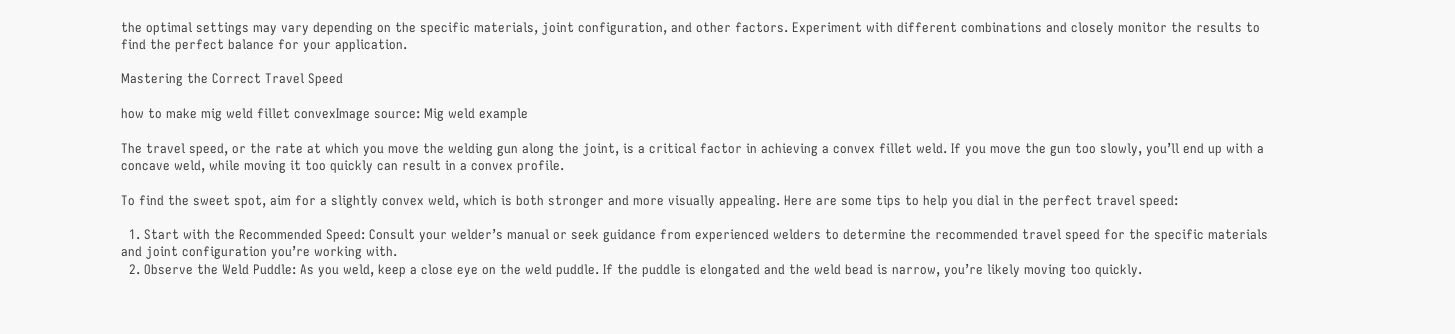the optimal settings may vary depending on the specific materials, joint configuration, and other factors. Experiment with different combinations and closely monitor the results to find the perfect balance for your application.

Mastering the Correct Travel Speed

how to make mig weld fillet convexImage source: Mig weld example

The travel speed, or the rate at which you move the welding gun along the joint, is a critical factor in achieving a convex fillet weld. If you move the gun too slowly, you’ll end up with a concave weld, while moving it too quickly can result in a convex profile.

To find the sweet spot, aim for a slightly convex weld, which is both stronger and more visually appealing. Here are some tips to help you dial in the perfect travel speed:

  1. Start with the Recommended Speed: Consult your welder’s manual or seek guidance from experienced welders to determine the recommended travel speed for the specific materials and joint configuration you’re working with.
  2. Observe the Weld Puddle: As you weld, keep a close eye on the weld puddle. If the puddle is elongated and the weld bead is narrow, you’re likely moving too quickly.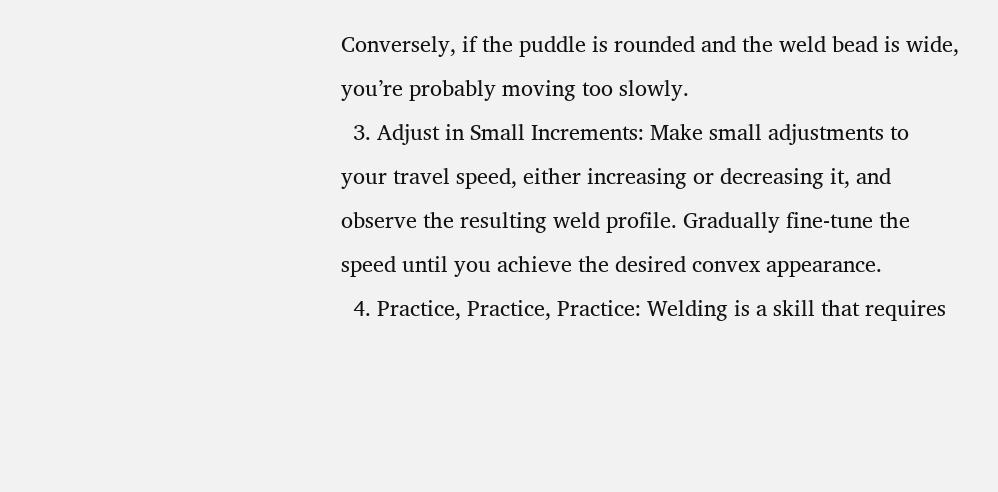Conversely, if the puddle is rounded and the weld bead is wide, you’re probably moving too slowly.
  3. Adjust in Small Increments: Make small adjustments to your travel speed, either increasing or decreasing it, and observe the resulting weld profile. Gradually fine-tune the speed until you achieve the desired convex appearance.
  4. Practice, Practice, Practice: Welding is a skill that requires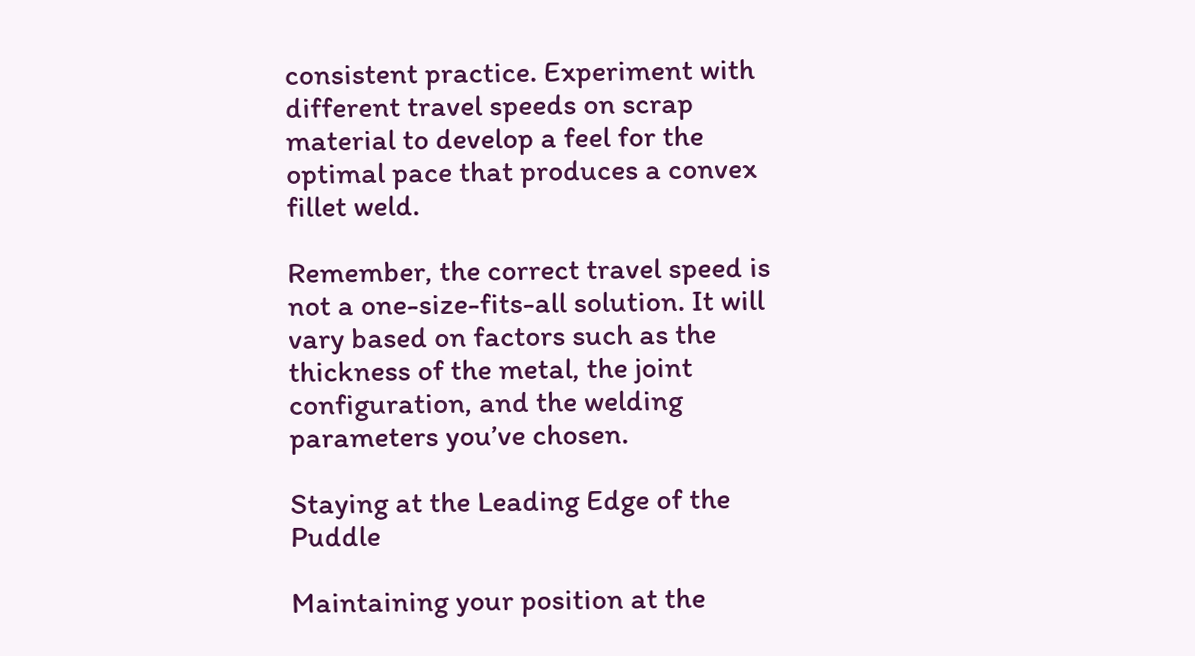consistent practice. Experiment with different travel speeds on scrap material to develop a feel for the optimal pace that produces a convex fillet weld.

Remember, the correct travel speed is not a one-size-fits-all solution. It will vary based on factors such as the thickness of the metal, the joint configuration, and the welding parameters you’ve chosen.

Staying at the Leading Edge of the Puddle

Maintaining your position at the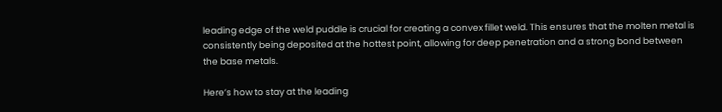leading edge of the weld puddle is crucial for creating a convex fillet weld. This ensures that the molten metal is consistently being deposited at the hottest point, allowing for deep penetration and a strong bond between the base metals.

Here’s how to stay at the leading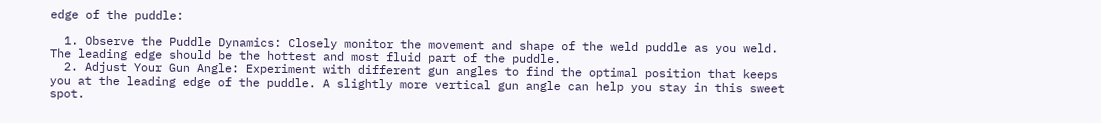edge of the puddle:

  1. Observe the Puddle Dynamics: Closely monitor the movement and shape of the weld puddle as you weld. The leading edge should be the hottest and most fluid part of the puddle.
  2. Adjust Your Gun Angle: Experiment with different gun angles to find the optimal position that keeps you at the leading edge of the puddle. A slightly more vertical gun angle can help you stay in this sweet spot.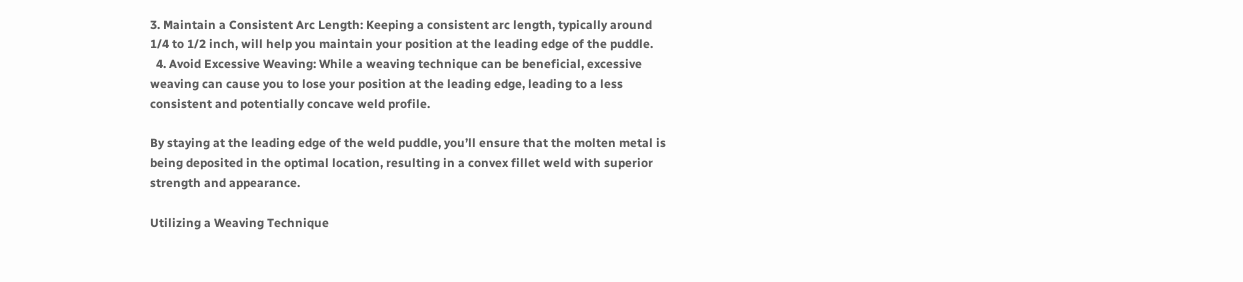3. Maintain a Consistent Arc Length: Keeping a consistent arc length, typically around 1/4 to 1/2 inch, will help you maintain your position at the leading edge of the puddle.
  4. Avoid Excessive Weaving: While a weaving technique can be beneficial, excessive weaving can cause you to lose your position at the leading edge, leading to a less consistent and potentially concave weld profile.

By staying at the leading edge of the weld puddle, you’ll ensure that the molten metal is being deposited in the optimal location, resulting in a convex fillet weld with superior strength and appearance.

Utilizing a Weaving Technique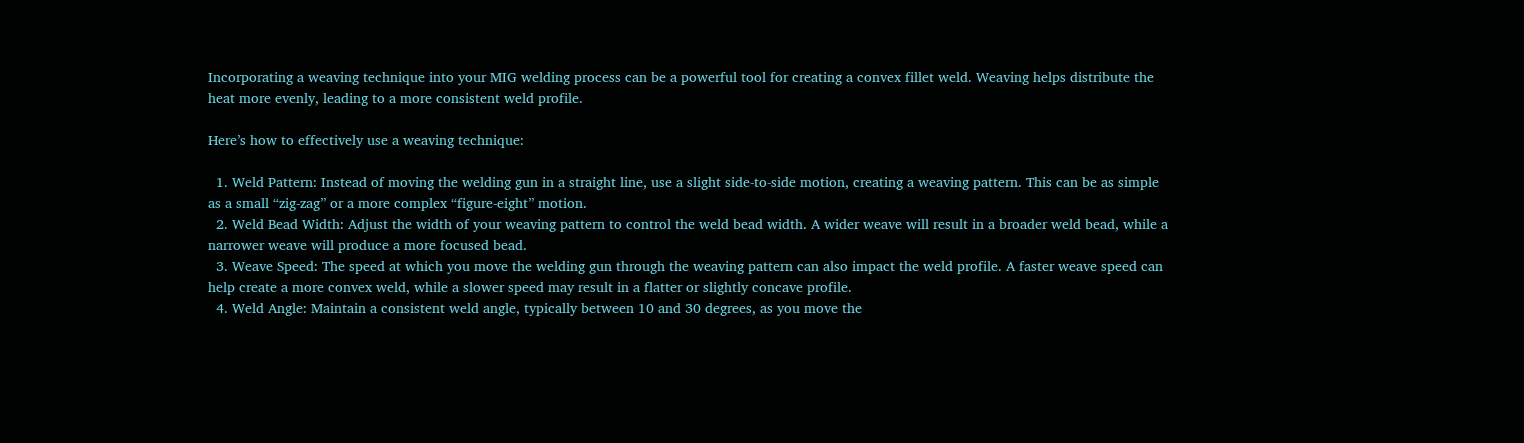Incorporating a weaving technique into your MIG welding process can be a powerful tool for creating a convex fillet weld. Weaving helps distribute the heat more evenly, leading to a more consistent weld profile.

Here’s how to effectively use a weaving technique:

  1. Weld Pattern: Instead of moving the welding gun in a straight line, use a slight side-to-side motion, creating a weaving pattern. This can be as simple as a small “zig-zag” or a more complex “figure-eight” motion.
  2. Weld Bead Width: Adjust the width of your weaving pattern to control the weld bead width. A wider weave will result in a broader weld bead, while a narrower weave will produce a more focused bead.
  3. Weave Speed: The speed at which you move the welding gun through the weaving pattern can also impact the weld profile. A faster weave speed can help create a more convex weld, while a slower speed may result in a flatter or slightly concave profile.
  4. Weld Angle: Maintain a consistent weld angle, typically between 10 and 30 degrees, as you move the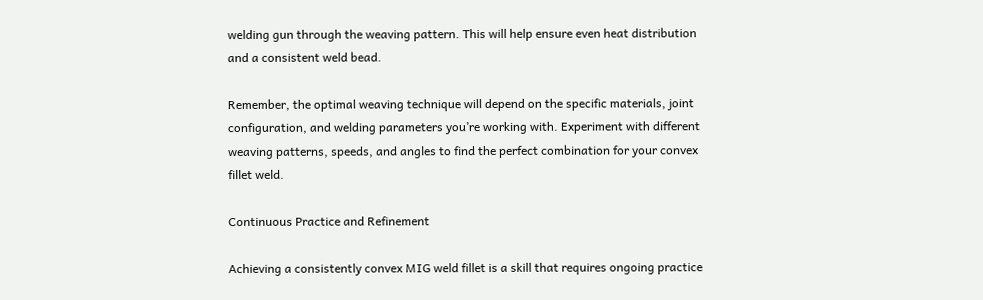welding gun through the weaving pattern. This will help ensure even heat distribution and a consistent weld bead.

Remember, the optimal weaving technique will depend on the specific materials, joint configuration, and welding parameters you’re working with. Experiment with different weaving patterns, speeds, and angles to find the perfect combination for your convex fillet weld.

Continuous Practice and Refinement

Achieving a consistently convex MIG weld fillet is a skill that requires ongoing practice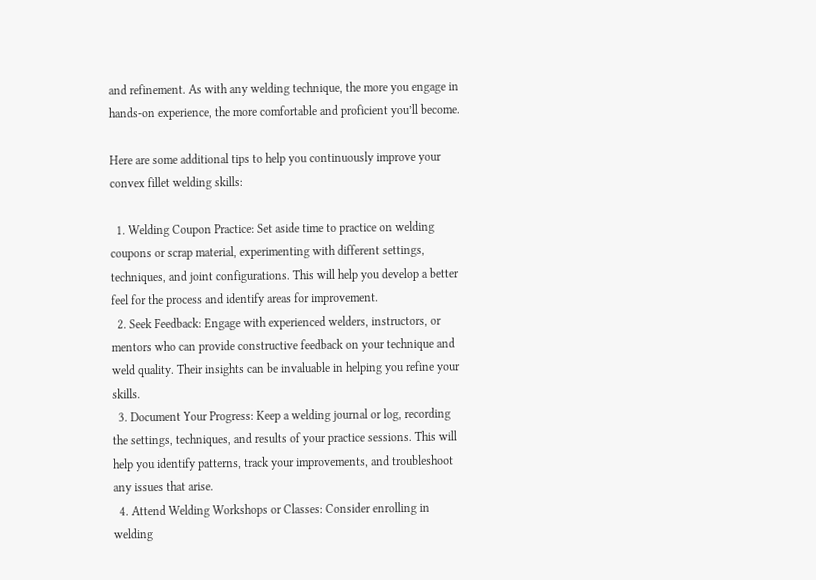and refinement. As with any welding technique, the more you engage in hands-on experience, the more comfortable and proficient you’ll become.

Here are some additional tips to help you continuously improve your convex fillet welding skills:

  1. Welding Coupon Practice: Set aside time to practice on welding coupons or scrap material, experimenting with different settings, techniques, and joint configurations. This will help you develop a better feel for the process and identify areas for improvement.
  2. Seek Feedback: Engage with experienced welders, instructors, or mentors who can provide constructive feedback on your technique and weld quality. Their insights can be invaluable in helping you refine your skills.
  3. Document Your Progress: Keep a welding journal or log, recording the settings, techniques, and results of your practice sessions. This will help you identify patterns, track your improvements, and troubleshoot any issues that arise.
  4. Attend Welding Workshops or Classes: Consider enrolling in welding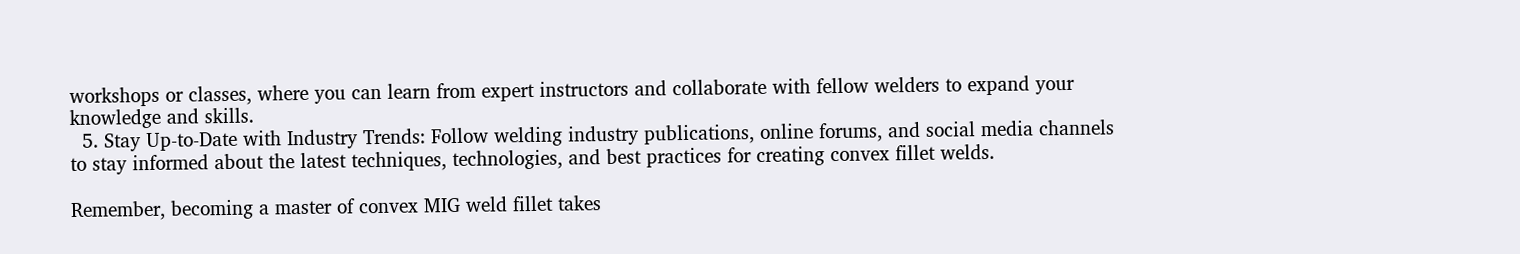workshops or classes, where you can learn from expert instructors and collaborate with fellow welders to expand your knowledge and skills.
  5. Stay Up-to-Date with Industry Trends: Follow welding industry publications, online forums, and social media channels to stay informed about the latest techniques, technologies, and best practices for creating convex fillet welds.

Remember, becoming a master of convex MIG weld fillet takes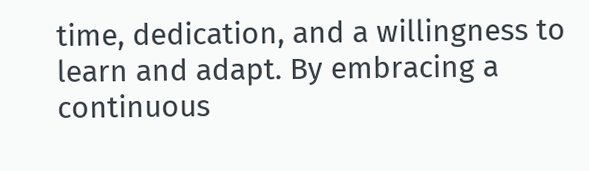time, dedication, and a willingness to learn and adapt. By embracing a continuous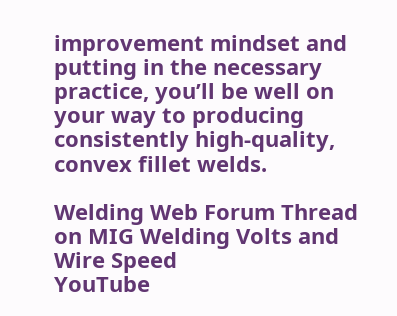improvement mindset and putting in the necessary practice, you’ll be well on your way to producing consistently high-quality, convex fillet welds.

Welding Web Forum Thread on MIG Welding Volts and Wire Speed
YouTube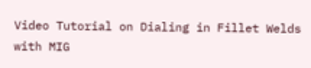Video Tutorial on Dialing in Fillet Welds with MIG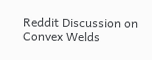Reddit Discussion on Convex Welds